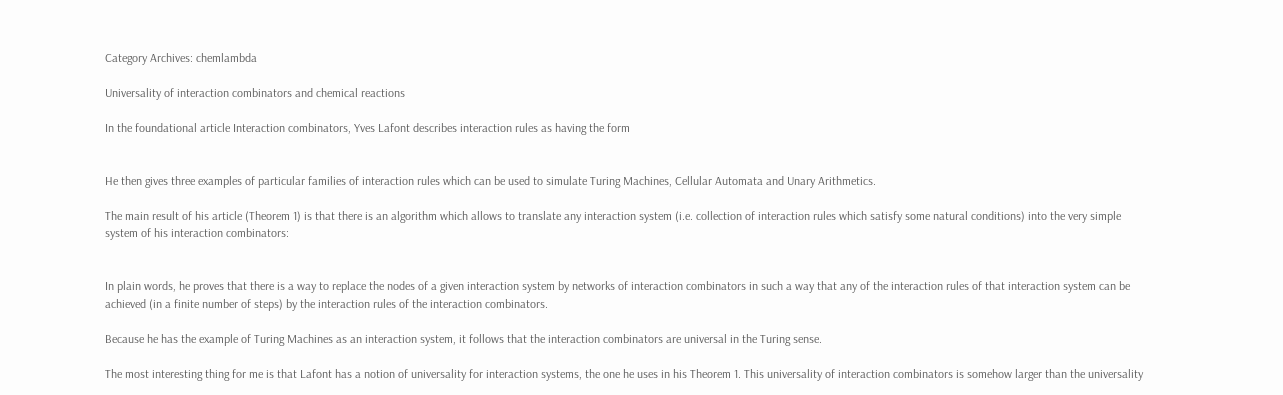Category Archives: chemlambda

Universality of interaction combinators and chemical reactions

In the foundational article Interaction combinators, Yves Lafont describes interaction rules as having the form


He then gives three examples of particular families of interaction rules which can be used to simulate Turing Machines, Cellular Automata and Unary Arithmetics.

The main result of his article (Theorem 1) is that there is an algorithm which allows to translate any interaction system (i.e. collection of interaction rules which satisfy some natural conditions) into the very simple system of his interaction combinators:


In plain words, he proves that there is a way to replace the nodes of a given interaction system by networks of interaction combinators in such a way that any of the interaction rules of that interaction system can be achieved (in a finite number of steps) by the interaction rules of the interaction combinators.

Because he has the example of Turing Machines as an interaction system, it follows that the interaction combinators are universal in the Turing sense.

The most interesting thing for me is that Lafont has a notion of universality for interaction systems, the one he uses in his Theorem 1. This universality of interaction combinators is somehow larger than the universality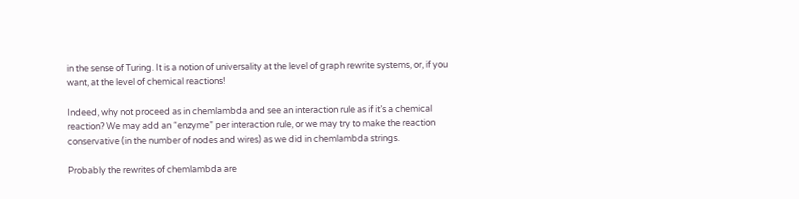in the sense of Turing. It is a notion of universality at the level of graph rewrite systems, or, if you want, at the level of chemical reactions!

Indeed, why not proceed as in chemlambda and see an interaction rule as if it’s a chemical reaction? We may add an “enzyme” per interaction rule, or we may try to make the reaction conservative (in the number of nodes and wires) as we did in chemlambda strings.

Probably the rewrites of chemlambda are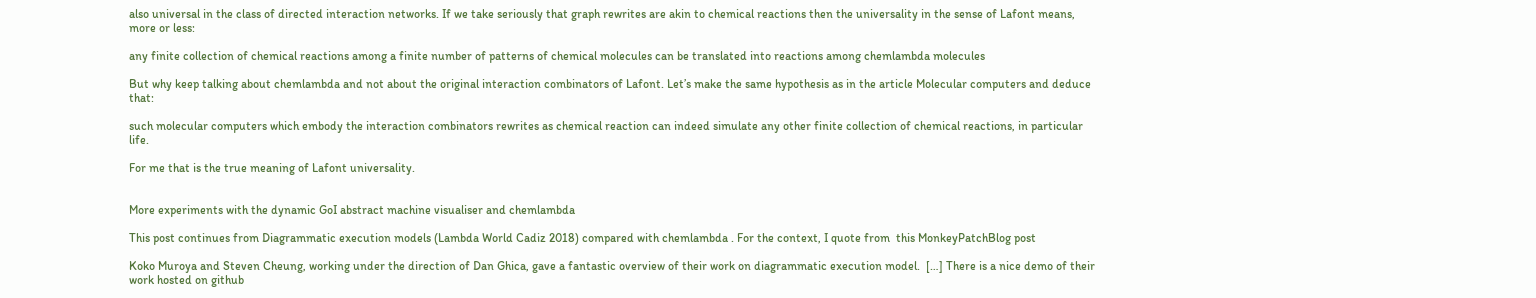also universal in the class of directed interaction networks. If we take seriously that graph rewrites are akin to chemical reactions then the universality in the sense of Lafont means, more or less:

any finite collection of chemical reactions among a finite number of patterns of chemical molecules can be translated into reactions among chemlambda molecules

But why keep talking about chemlambda and not about the original interaction combinators of Lafont. Let’s make the same hypothesis as in the article Molecular computers and deduce that:

such molecular computers which embody the interaction combinators rewrites as chemical reaction can indeed simulate any other finite collection of chemical reactions, in particular life.

For me that is the true meaning of Lafont universality.


More experiments with the dynamic GoI abstract machine visualiser and chemlambda

This post continues from Diagrammatic execution models (Lambda World Cadiz 2018) compared with chemlambda . For the context, I quote from  this MonkeyPatchBlog post

Koko Muroya and Steven Cheung, working under the direction of Dan Ghica, gave a fantastic overview of their work on diagrammatic execution model.  […] There is a nice demo of their work hosted on github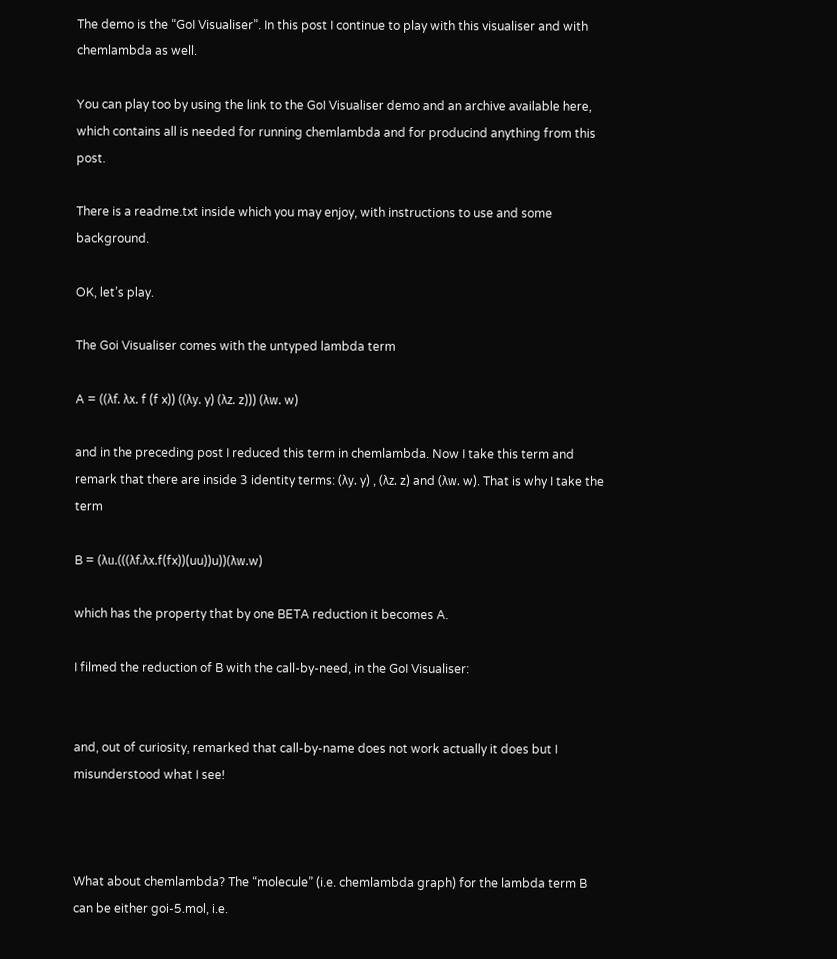The demo is the “GoI Visualiser”. In this post I continue to play with this visualiser and with chemlambda as well.

You can play too by using the link to the GoI Visualiser demo and an archive available here, which contains all is needed for running chemlambda and for producind anything from this post.

There is a readme.txt inside which you may enjoy, with instructions to use and some background.

OK, let’s play.

The Goi Visualiser comes with the untyped lambda term

A = ((λf. λx. f (f x)) ((λy. y) (λz. z))) (λw. w)

and in the preceding post I reduced this term in chemlambda. Now I take this term and remark that there are inside 3 identity terms: (λy. y) , (λz. z) and (λw. w). That is why I take the term

B = (λu.(((λf.λx.f(fx))(uu))u))(λw.w)

which has the property that by one BETA reduction it becomes A.

I filmed the reduction of B with the call-by-need, in the GoI Visualiser:


and, out of curiosity, remarked that call-by-name does not work actually it does but I misunderstood what I see!



What about chemlambda? The “molecule” (i.e. chemlambda graph) for the lambda term B can be either goi-5.mol, i.e.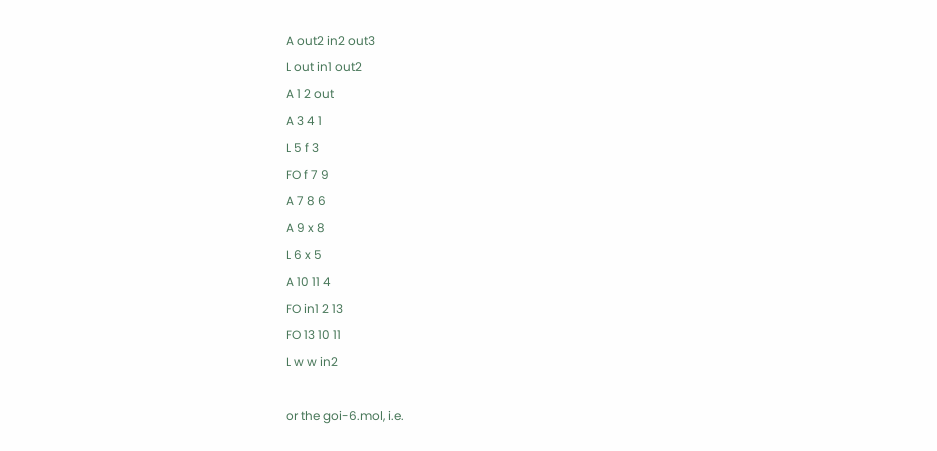A out2 in2 out3
L out in1 out2
A 1 2 out
A 3 4 1
L 5 f 3
FO f 7 9
A 7 8 6
A 9 x 8
L 6 x 5
A 10 11 4
FO in1 2 13
FO 13 10 11
L w w in2

or the goi-6.mol, i.e.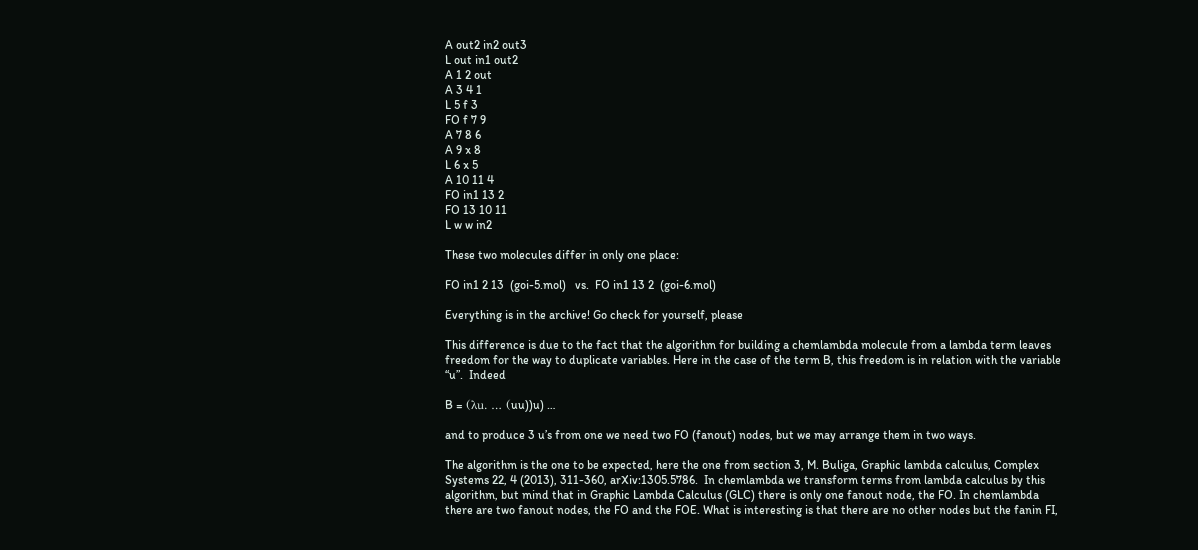A out2 in2 out3
L out in1 out2
A 1 2 out
A 3 4 1
L 5 f 3
FO f 7 9
A 7 8 6
A 9 x 8
L 6 x 5
A 10 11 4
FO in1 13 2
FO 13 10 11
L w w in2

These two molecules differ in only one place:

FO in1 2 13  (goi-5.mol)   vs.  FO in1 13 2  (goi-6.mol)

Everything is in the archive! Go check for yourself, please

This difference is due to the fact that the algorithm for building a chemlambda molecule from a lambda term leaves freedom for the way to duplicate variables. Here in the case of the term B, this freedom is in relation with the variable “u”.  Indeed

B = (λu. … (uu))u) …

and to produce 3 u’s from one we need two FO (fanout) nodes, but we may arrange them in two ways.

The algorithm is the one to be expected, here the one from section 3, M. Buliga, Graphic lambda calculus, Complex Systems 22, 4 (2013), 311-360, arXiv:1305.5786.  In chemlambda we transform terms from lambda calculus by this algorithm, but mind that in Graphic Lambda Calculus (GLC) there is only one fanout node, the FO. In chemlambda there are two fanout nodes, the FO and the FOE. What is interesting is that there are no other nodes but the fanin FI,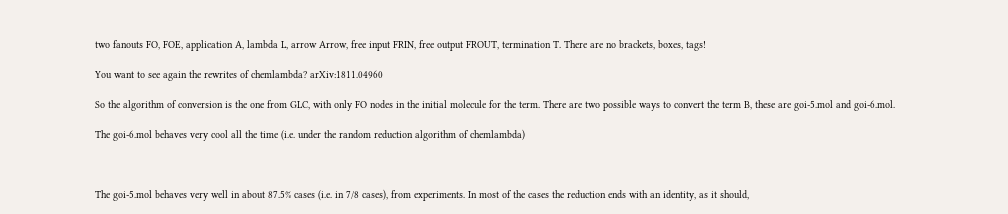two fanouts FO, FOE, application A, lambda L, arrow Arrow, free input FRIN, free output FROUT, termination T. There are no brackets, boxes, tags!

You want to see again the rewrites of chemlambda? arXiv:1811.04960

So the algorithm of conversion is the one from GLC, with only FO nodes in the initial molecule for the term. There are two possible ways to convert the term B, these are goi-5.mol and goi-6.mol.

The goi-6.mol behaves very cool all the time (i.e. under the random reduction algorithm of chemlambda)



The goi-5.mol behaves very well in about 87.5% cases (i.e. in 7/8 cases), from experiments. In most of the cases the reduction ends with an identity, as it should,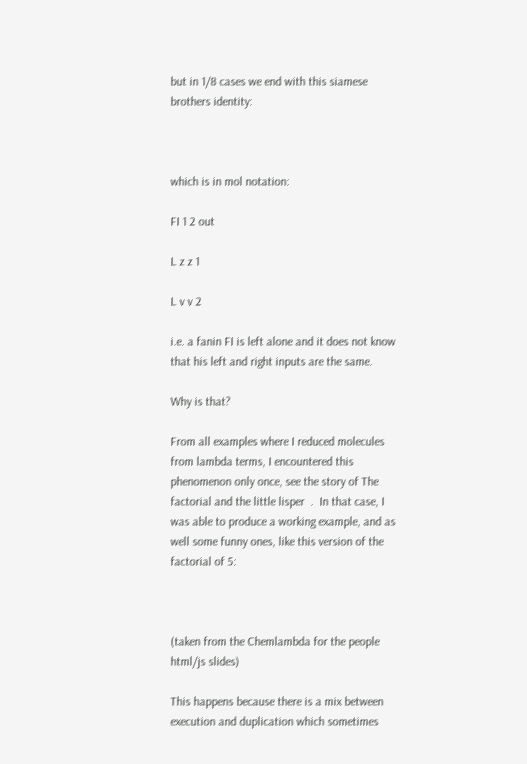but in 1/8 cases we end with this siamese brothers identity:



which is in mol notation:

FI 1 2 out

L z z 1

L v v 2

i.e. a fanin FI is left alone and it does not know that his left and right inputs are the same.

Why is that?

From all examples where I reduced molecules from lambda terms, I encountered this phenomenon only once, see the story of The factorial and the little lisper  .  In that case, I was able to produce a working example, and as well some funny ones, like this version of the factorial of 5:



(taken from the Chemlambda for the people html/js slides)

This happens because there is a mix between execution and duplication which sometimes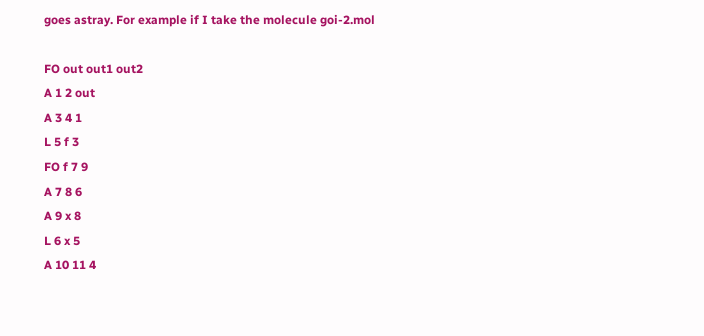goes astray. For example if I take the molecule goi-2.mol

FO out out1 out2
A 1 2 out
A 3 4 1
L 5 f 3
FO f 7 9
A 7 8 6
A 9 x 8
L 6 x 5
A 10 11 4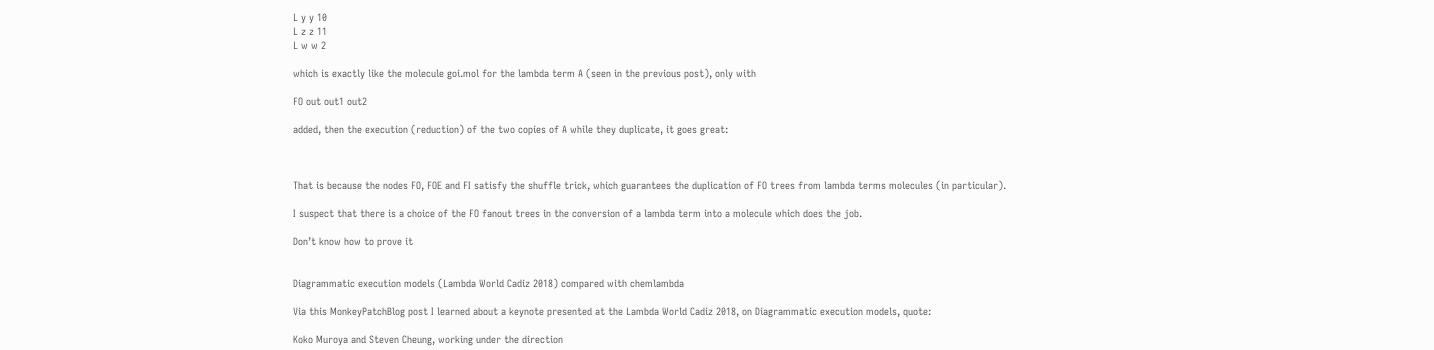L y y 10
L z z 11
L w w 2

which is exactly like the molecule goi.mol for the lambda term A (seen in the previous post), only with

FO out out1 out2

added, then the execution (reduction) of the two copies of A while they duplicate, it goes great:



That is because the nodes FO, FOE and FI satisfy the shuffle trick, which guarantees the duplication of FO trees from lambda terms molecules (in particular).

I suspect that there is a choice of the FO fanout trees in the conversion of a lambda term into a molecule which does the job.

Don’t know how to prove it


Diagrammatic execution models (Lambda World Cadiz 2018) compared with chemlambda

Via this MonkeyPatchBlog post I learned about a keynote presented at the Lambda World Cadiz 2018, on Diagrammatic execution models, quote:

Koko Muroya and Steven Cheung, working under the direction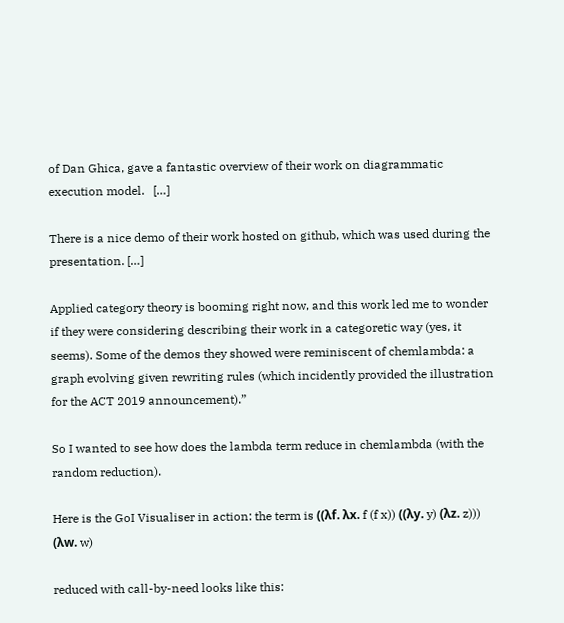of Dan Ghica, gave a fantastic overview of their work on diagrammatic execution model.   […]

There is a nice demo of their work hosted on github, which was used during the presentation. […]

Applied category theory is booming right now, and this work led me to wonder if they were considering describing their work in a categoretic way (yes, it seems). Some of the demos they showed were reminiscent of chemlambda: a graph evolving given rewriting rules (which incidently provided the illustration for the ACT 2019 announcement).”

So I wanted to see how does the lambda term reduce in chemlambda (with the random reduction).

Here is the GoI Visualiser in action: the term is ((λf. λx. f (f x)) ((λy. y) (λz. z))) (λw. w)

reduced with call-by-need looks like this: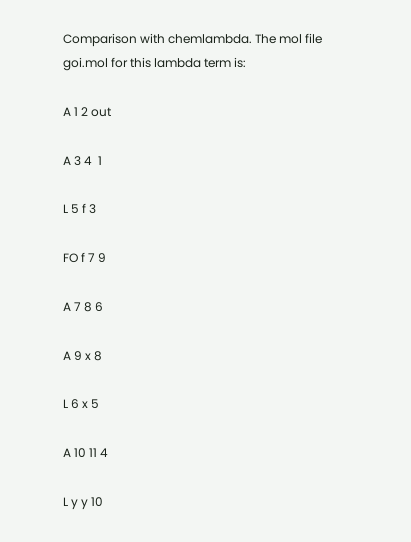Comparison with chemlambda. The mol file goi.mol for this lambda term is:

A 1 2 out

A 3 4  1

L 5 f 3

FO f 7 9

A 7 8 6

A 9 x 8

L 6 x 5

A 10 11 4

L y y 10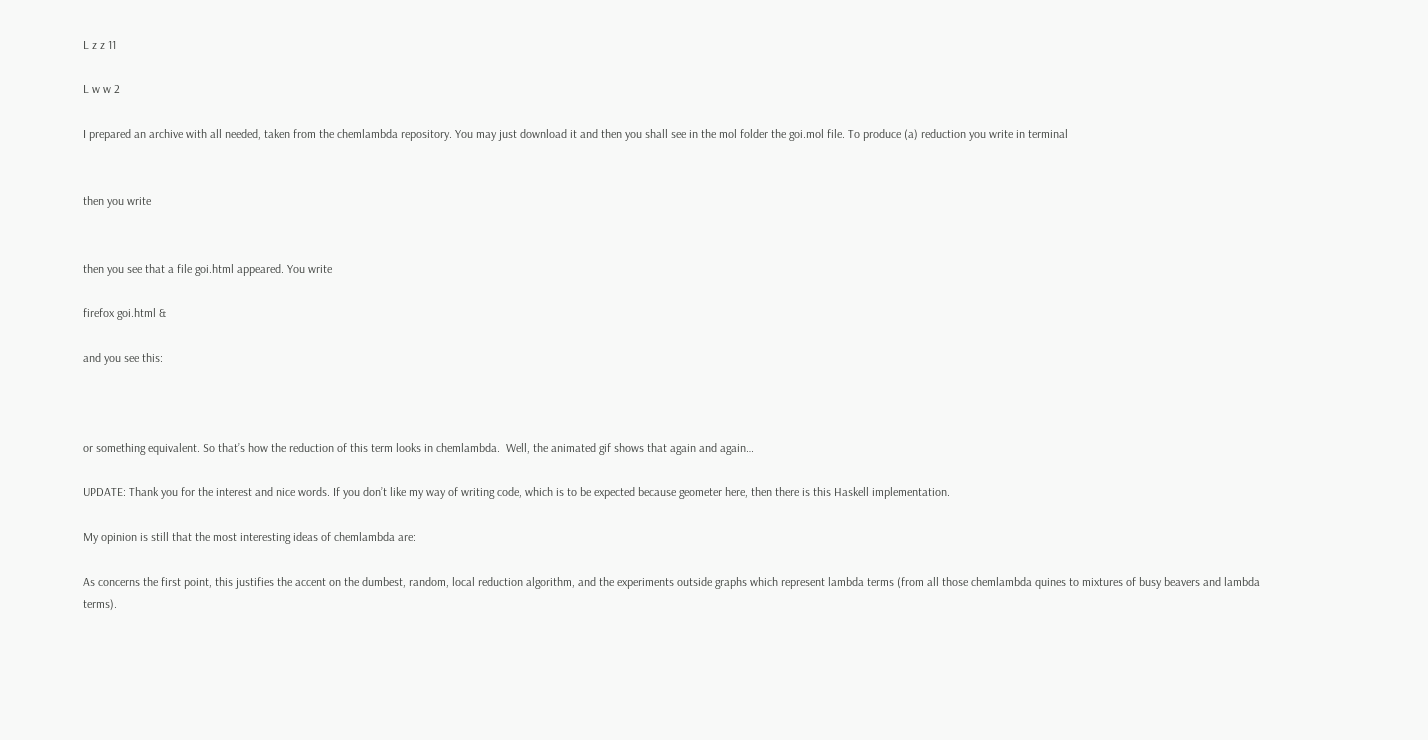L z z 11

L w w 2

I prepared an archive with all needed, taken from the chemlambda repository. You may just download it and then you shall see in the mol folder the goi.mol file. To produce (a) reduction you write in terminal


then you write


then you see that a file goi.html appeared. You write

firefox goi.html &

and you see this:



or something equivalent. So that’s how the reduction of this term looks in chemlambda.  Well, the animated gif shows that again and again…

UPDATE: Thank you for the interest and nice words. If you don’t like my way of writing code, which is to be expected because geometer here, then there is this Haskell implementation.

My opinion is still that the most interesting ideas of chemlambda are:

As concerns the first point, this justifies the accent on the dumbest, random, local reduction algorithm, and the experiments outside graphs which represent lambda terms (from all those chemlambda quines to mixtures of busy beavers and lambda terms).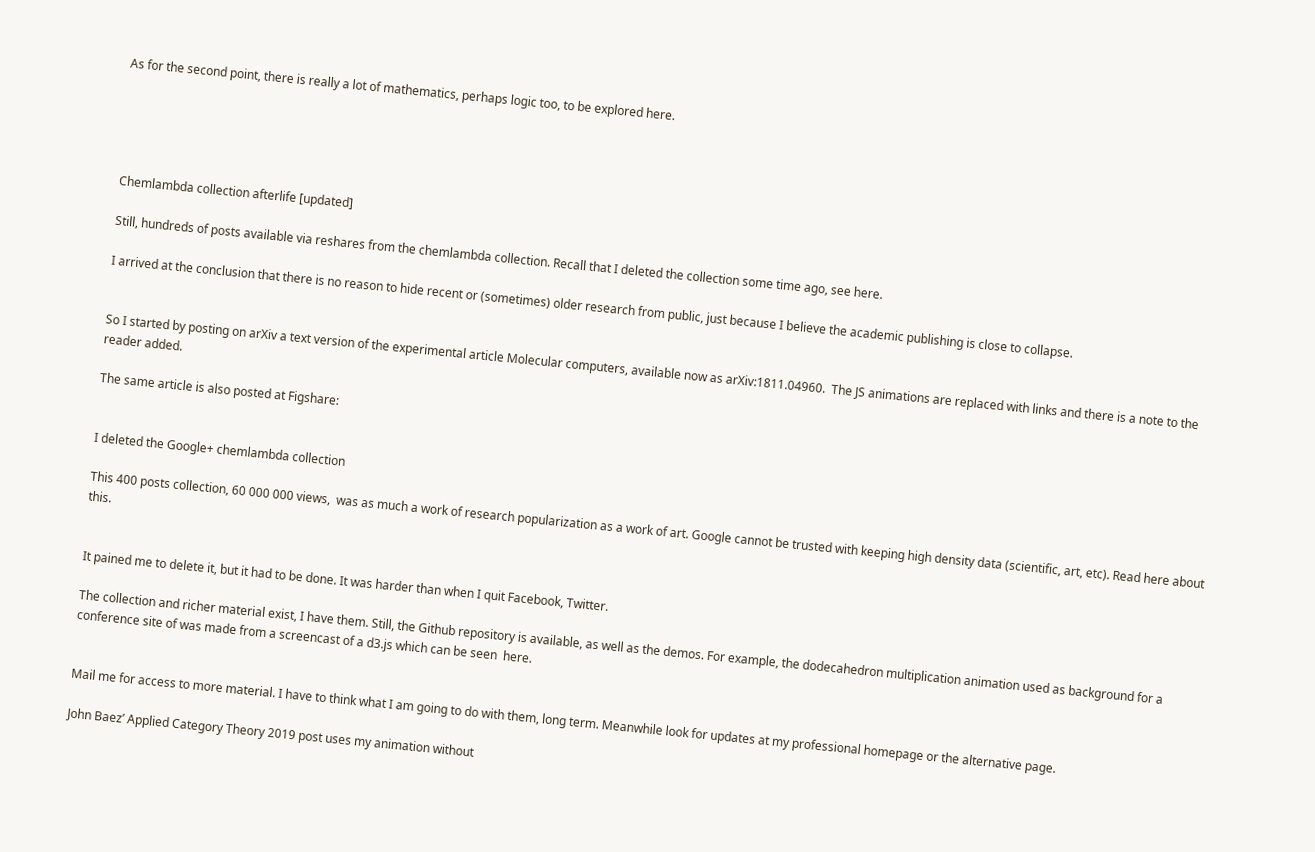As for the second point, there is really a lot of mathematics, perhaps logic too, to be explored here.





Chemlambda collection afterlife [updated]

Still, hundreds of posts available via reshares from the chemlambda collection. Recall that I deleted the collection some time ago, see here.

I arrived at the conclusion that there is no reason to hide recent or (sometimes) older research from public, just because I believe the academic publishing is close to collapse.


So I started by posting on arXiv a text version of the experimental article Molecular computers, available now as arXiv:1811.04960.  The JS animations are replaced with links and there is a note to the reader added.

The same article is also posted at Figshare:


I deleted the Google+ chemlambda collection

This 400 posts collection, 60 000 000 views,  was as much a work of research popularization as a work of art. Google cannot be trusted with keeping high density data (scientific, art, etc). Read here about this.


It pained me to delete it, but it had to be done. It was harder than when I quit Facebook, Twitter.

The collection and richer material exist, I have them. Still, the Github repository is available, as well as the demos. For example, the dodecahedron multiplication animation used as background for a conference site of was made from a screencast of a d3.js which can be seen  here.


Mail me for access to more material. I have to think what I am going to do with them, long term. Meanwhile look for updates at my professional homepage or the alternative page.

John Baez’ Applied Category Theory 2019 post uses my animation without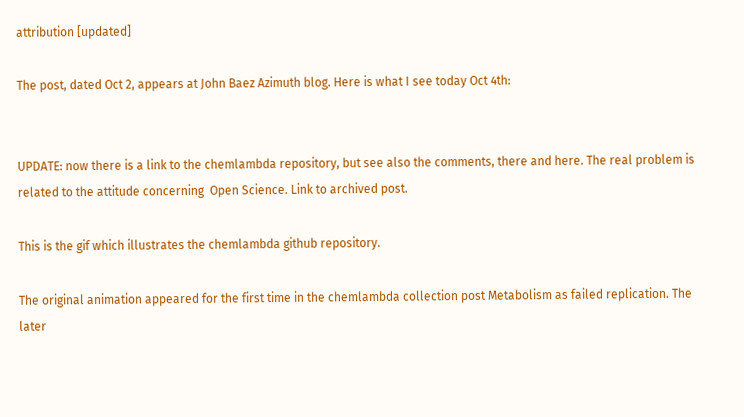attribution [updated]

The post, dated Oct 2, appears at John Baez Azimuth blog. Here is what I see today Oct 4th:


UPDATE: now there is a link to the chemlambda repository, but see also the comments, there and here. The real problem is related to the attitude concerning  Open Science. Link to archived post.

This is the gif which illustrates the chemlambda github repository.

The original animation appeared for the first time in the chemlambda collection post Metabolism as failed replication. The later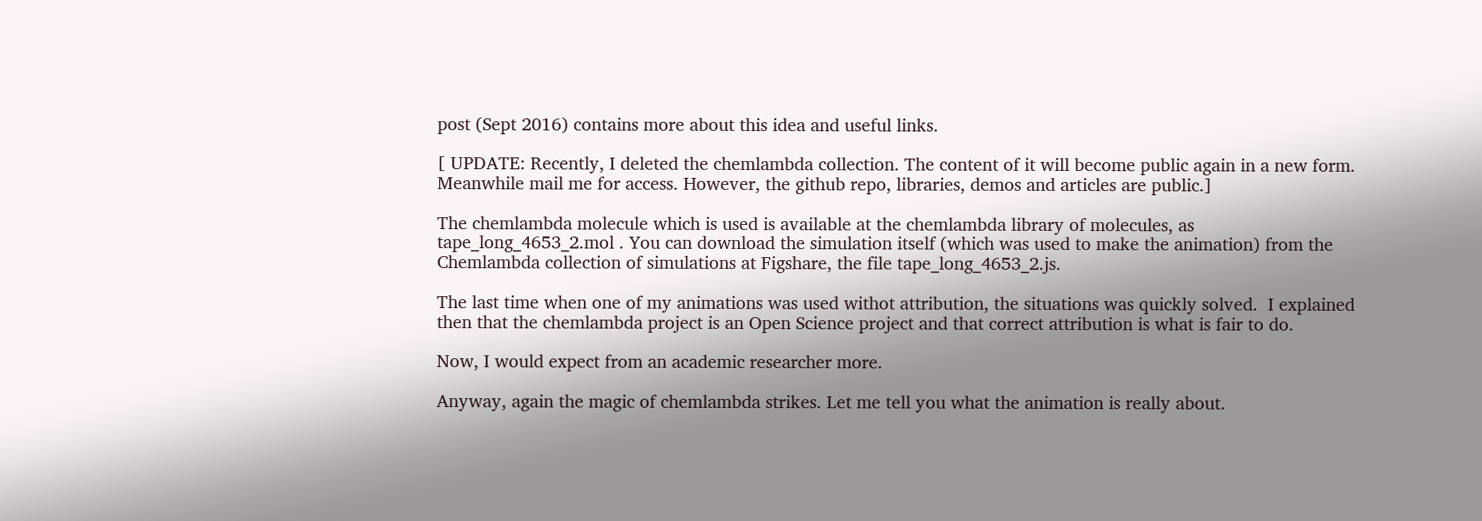post (Sept 2016) contains more about this idea and useful links.

[ UPDATE: Recently, I deleted the chemlambda collection. The content of it will become public again in a new form. Meanwhile mail me for access. However, the github repo, libraries, demos and articles are public.]

The chemlambda molecule which is used is available at the chemlambda library of molecules, as tape_long_4653_2.mol . You can download the simulation itself (which was used to make the animation) from the Chemlambda collection of simulations at Figshare, the file tape_long_4653_2.js.

The last time when one of my animations was used withot attribution, the situations was quickly solved.  I explained then that the chemlambda project is an Open Science project and that correct attribution is what is fair to do.

Now, I would expect from an academic researcher more.

Anyway, again the magic of chemlambda strikes. Let me tell you what the animation is really about.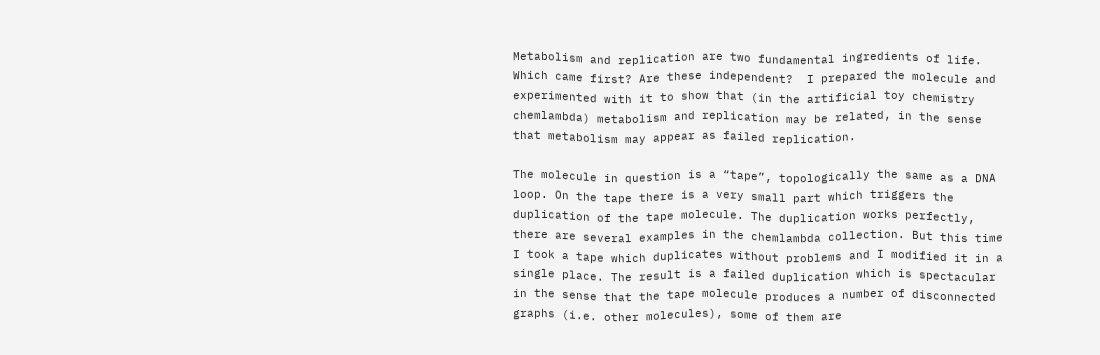Metabolism and replication are two fundamental ingredients of life. Which came first? Are these independent?  I prepared the molecule and experimented with it to show that (in the artificial toy chemistry chemlambda) metabolism and replication may be related, in the sense that metabolism may appear as failed replication.

The molecule in question is a “tape”, topologically the same as a DNA loop. On the tape there is a very small part which triggers the duplication of the tape molecule. The duplication works perfectly, there are several examples in the chemlambda collection. But this time I took a tape which duplicates without problems and I modified it in a single place. The result is a failed duplication which is spectacular in the sense that the tape molecule produces a number of disconnected graphs (i.e. other molecules), some of them are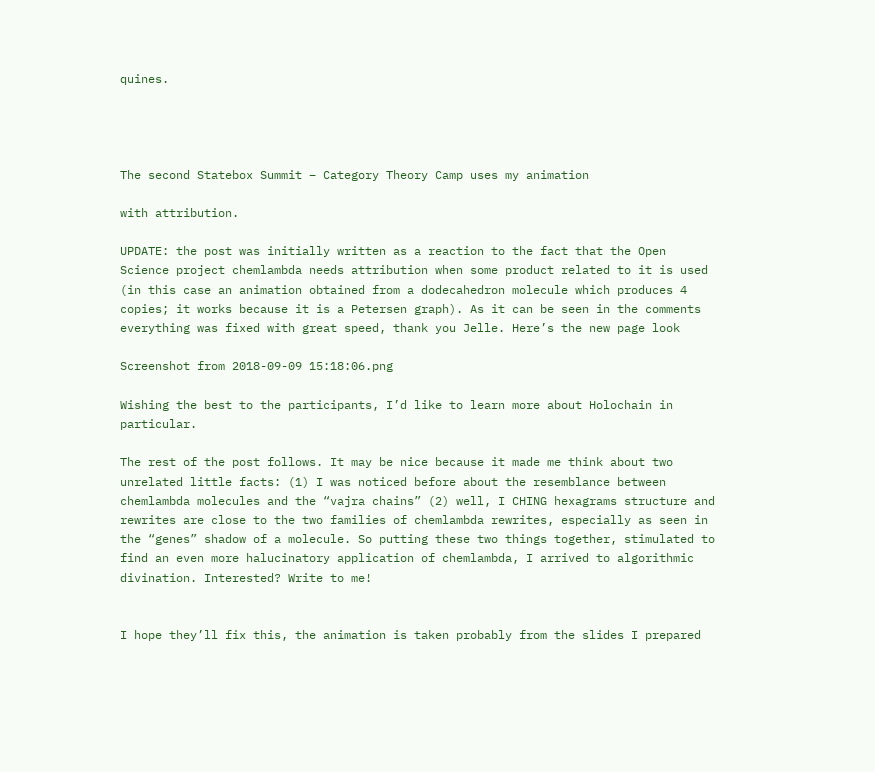quines.




The second Statebox Summit – Category Theory Camp uses my animation

with attribution.

UPDATE: the post was initially written as a reaction to the fact that the Open Science project chemlambda needs attribution when some product related to it is used (in this case an animation obtained from a dodecahedron molecule which produces 4 copies; it works because it is a Petersen graph). As it can be seen in the comments everything was fixed with great speed, thank you Jelle. Here’s the new page look

Screenshot from 2018-09-09 15:18:06.png

Wishing the best to the participants, I’d like to learn more about Holochain in particular.

The rest of the post follows. It may be nice because it made me think about two unrelated little facts: (1) I was noticed before about the resemblance between chemlambda molecules and the “vajra chains” (2) well, I CHING hexagrams structure and rewrites are close to the two families of chemlambda rewrites, especially as seen in the “genes” shadow of a molecule. So putting these two things together, stimulated to find an even more halucinatory application of chemlambda, I arrived to algorithmic divination. Interested? Write to me!


I hope they’ll fix this, the animation is taken probably from the slides I prepared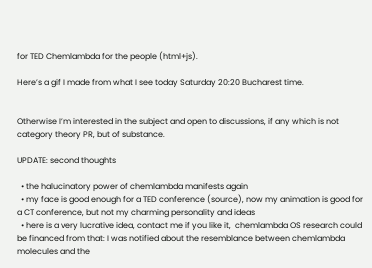for TED Chemlambda for the people (html+js).

Here’s a gif I made from what I see today Saturday 20:20 Bucharest time.


Otherwise I’m interested in the subject and open to discussions, if any which is not category theory PR, but of substance.

UPDATE: second thoughts

  • the halucinatory power of chemlambda manifests again
  • my face is good enough for a TED conference (source), now my animation is good for a CT conference, but not my charming personality and ideas
  • here is a very lucrative idea, contact me if you like it,  chemlambda OS research could be financed from that: I was notified about the resemblance between chemlambda molecules and the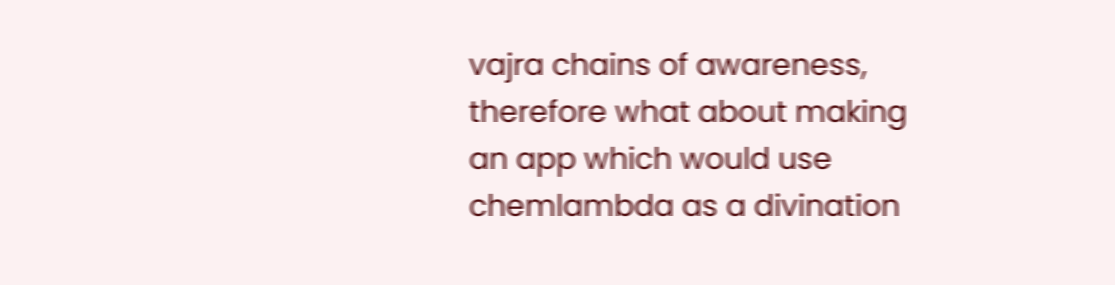vajra chains of awareness, therefore what about making an app which would use chemlambda as a divination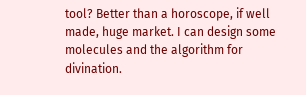tool? Better than a horoscope, if well made, huge market. I can design some molecules and the algorithm for divination.